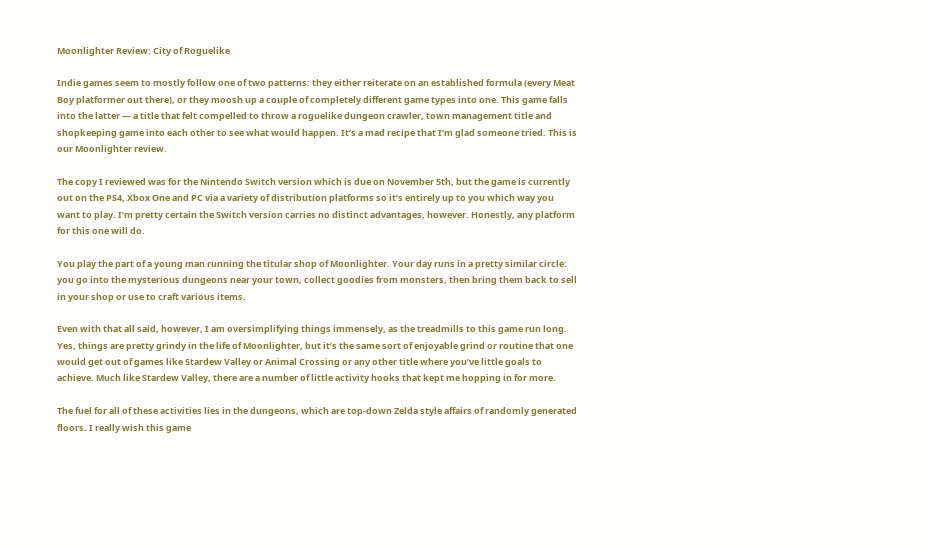Moonlighter Review: City of Roguelike

Indie games seem to mostly follow one of two patterns: they either reiterate on an established formula (every Meat Boy platformer out there), or they moosh up a couple of completely different game types into one. This game falls into the latter — a title that felt compelled to throw a roguelike dungeon crawler, town management title and shopkeeping game into each other to see what would happen. It’s a mad recipe that I’m glad someone tried. This is our Moonlighter review.

The copy I reviewed was for the Nintendo Switch version which is due on November 5th, but the game is currently out on the PS4, Xbox One and PC via a variety of distribution platforms so it’s entirely up to you which way you want to play. I’m pretty certain the Switch version carries no distinct advantages, however. Honestly, any platform for this one will do.

You play the part of a young man running the titular shop of Moonlighter. Your day runs in a pretty similar circle: you go into the mysterious dungeons near your town, collect goodies from monsters, then bring them back to sell in your shop or use to craft various items.

Even with that all said, however, I am oversimplifying things immensely, as the treadmills to this game run long. Yes, things are pretty grindy in the life of Moonlighter, but it’s the same sort of enjoyable grind or routine that one would get out of games like Stardew Valley or Animal Crossing or any other title where you’ve little goals to achieve. Much like Stardew Valley, there are a number of little activity hooks that kept me hopping in for more.

The fuel for all of these activities lies in the dungeons, which are top-down Zelda style affairs of randomly generated floors. I really wish this game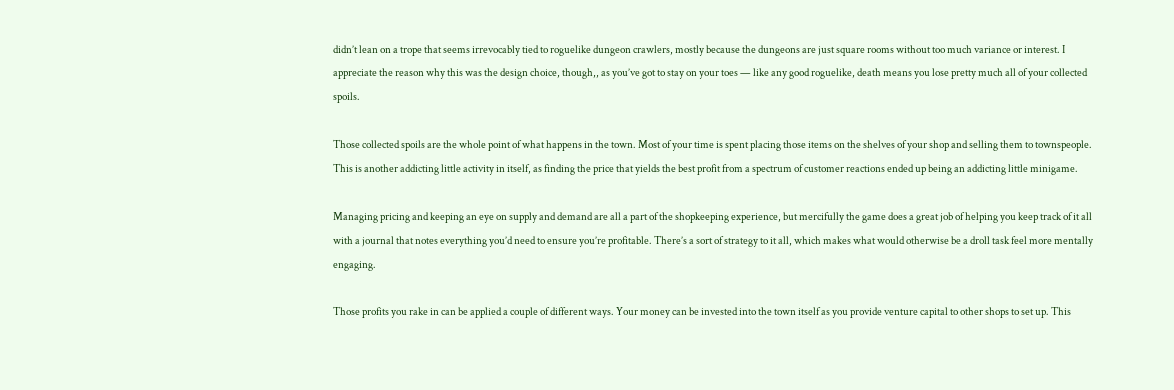didn’t lean on a trope that seems irrevocably tied to roguelike dungeon crawlers, mostly because the dungeons are just square rooms without too much variance or interest. I appreciate the reason why this was the design choice, though,, as you’ve got to stay on your toes — like any good roguelike, death means you lose pretty much all of your collected spoils.

Those collected spoils are the whole point of what happens in the town. Most of your time is spent placing those items on the shelves of your shop and selling them to townspeople. This is another addicting little activity in itself, as finding the price that yields the best profit from a spectrum of customer reactions ended up being an addicting little minigame.

Managing pricing and keeping an eye on supply and demand are all a part of the shopkeeping experience, but mercifully the game does a great job of helping you keep track of it all with a journal that notes everything you’d need to ensure you’re profitable. There’s a sort of strategy to it all, which makes what would otherwise be a droll task feel more mentally engaging.

Those profits you rake in can be applied a couple of different ways. Your money can be invested into the town itself as you provide venture capital to other shops to set up. This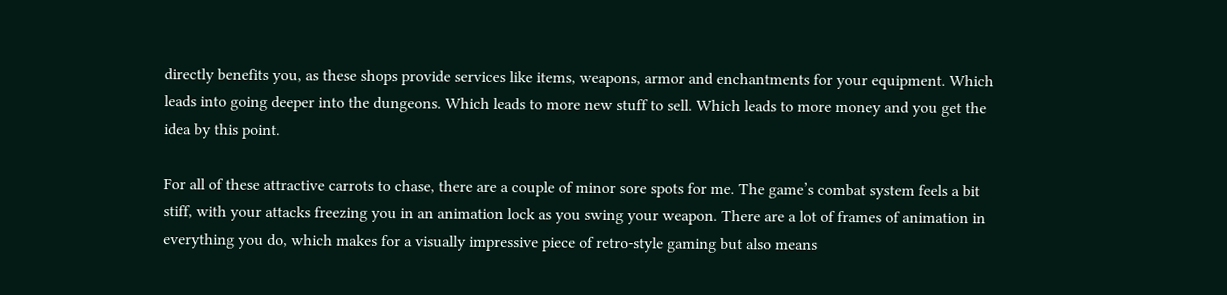directly benefits you, as these shops provide services like items, weapons, armor and enchantments for your equipment. Which leads into going deeper into the dungeons. Which leads to more new stuff to sell. Which leads to more money and you get the idea by this point.

For all of these attractive carrots to chase, there are a couple of minor sore spots for me. The game’s combat system feels a bit stiff, with your attacks freezing you in an animation lock as you swing your weapon. There are a lot of frames of animation in everything you do, which makes for a visually impressive piece of retro-style gaming but also means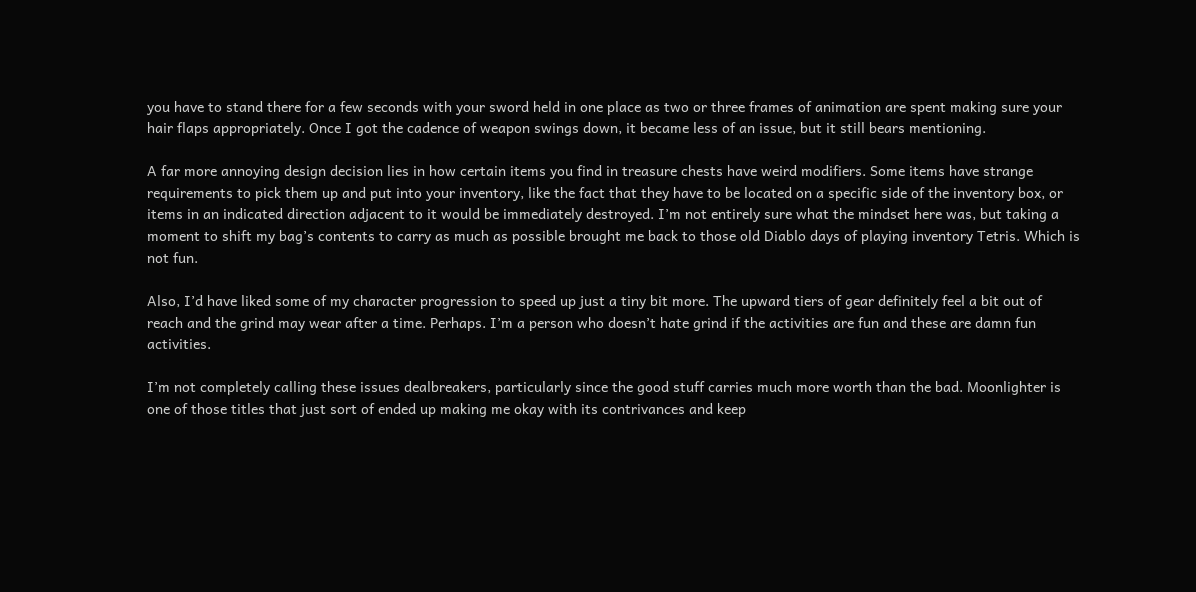you have to stand there for a few seconds with your sword held in one place as two or three frames of animation are spent making sure your hair flaps appropriately. Once I got the cadence of weapon swings down, it became less of an issue, but it still bears mentioning.

A far more annoying design decision lies in how certain items you find in treasure chests have weird modifiers. Some items have strange requirements to pick them up and put into your inventory, like the fact that they have to be located on a specific side of the inventory box, or items in an indicated direction adjacent to it would be immediately destroyed. I’m not entirely sure what the mindset here was, but taking a moment to shift my bag’s contents to carry as much as possible brought me back to those old Diablo days of playing inventory Tetris. Which is not fun.

Also, I’d have liked some of my character progression to speed up just a tiny bit more. The upward tiers of gear definitely feel a bit out of reach and the grind may wear after a time. Perhaps. I’m a person who doesn’t hate grind if the activities are fun and these are damn fun activities.

I’m not completely calling these issues dealbreakers, particularly since the good stuff carries much more worth than the bad. Moonlighter is one of those titles that just sort of ended up making me okay with its contrivances and keep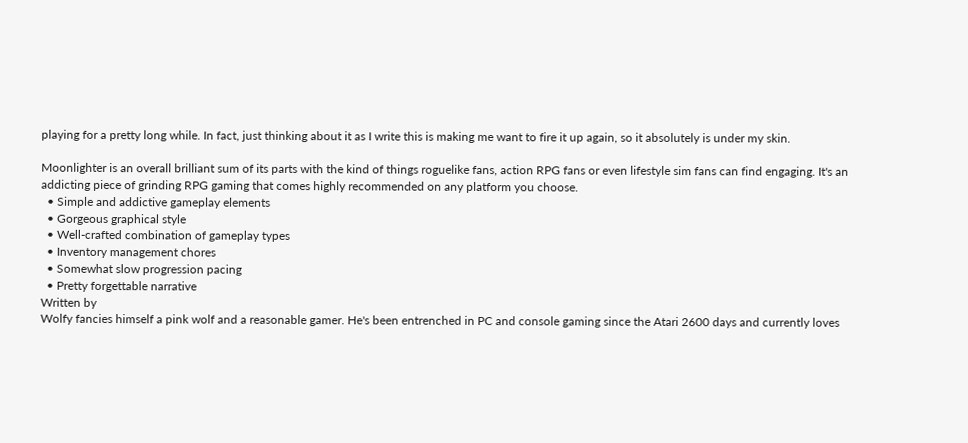playing for a pretty long while. In fact, just thinking about it as I write this is making me want to fire it up again, so it absolutely is under my skin.

Moonlighter is an overall brilliant sum of its parts with the kind of things roguelike fans, action RPG fans or even lifestyle sim fans can find engaging. It's an addicting piece of grinding RPG gaming that comes highly recommended on any platform you choose.
  • Simple and addictive gameplay elements
  • Gorgeous graphical style
  • Well-crafted combination of gameplay types
  • Inventory management chores
  • Somewhat slow progression pacing
  • Pretty forgettable narrative
Written by
Wolfy fancies himself a pink wolf and a reasonable gamer. He's been entrenched in PC and console gaming since the Atari 2600 days and currently loves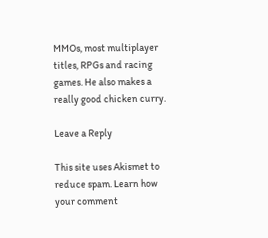MMOs, most multiplayer titles, RPGs and racing games. He also makes a really good chicken curry.

Leave a Reply

This site uses Akismet to reduce spam. Learn how your comment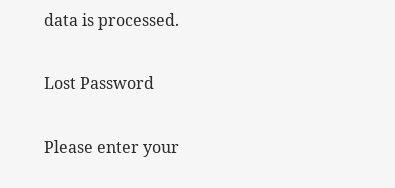data is processed.

Lost Password

Please enter your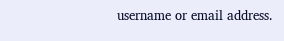username or email address.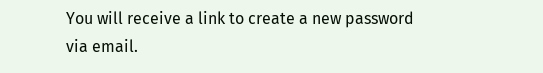You will receive a link to create a new password via email.